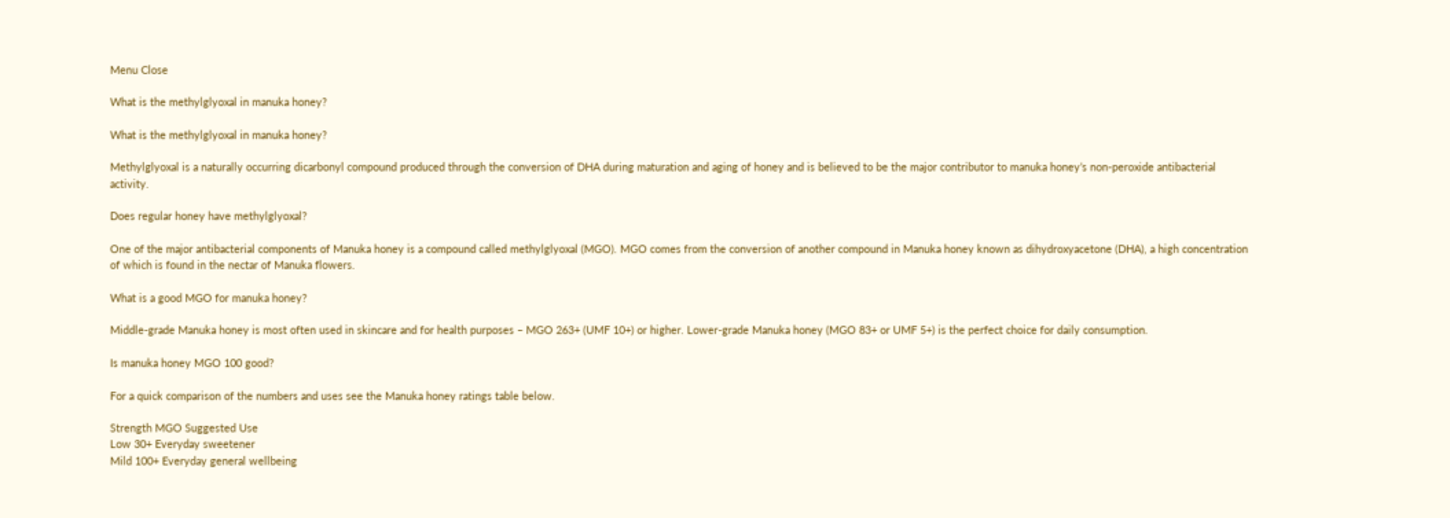Menu Close

What is the methylglyoxal in manuka honey?

What is the methylglyoxal in manuka honey?

Methylglyoxal is a naturally occurring dicarbonyl compound produced through the conversion of DHA during maturation and aging of honey and is believed to be the major contributor to manuka honey’s non-peroxide antibacterial activity.

Does regular honey have methylglyoxal?

One of the major antibacterial components of Manuka honey is a compound called methylglyoxal (MGO). MGO comes from the conversion of another compound in Manuka honey known as dihydroxyacetone (DHA), a high concentration of which is found in the nectar of Manuka flowers.

What is a good MGO for manuka honey?

Middle-grade Manuka honey is most often used in skincare and for health purposes – MGO 263+ (UMF 10+) or higher. Lower-grade Manuka honey (MGO 83+ or UMF 5+) is the perfect choice for daily consumption.

Is manuka honey MGO 100 good?

For a quick comparison of the numbers and uses see the Manuka honey ratings table below.

Strength MGO Suggested Use
Low 30+ Everyday sweetener
Mild 100+ Everyday general wellbeing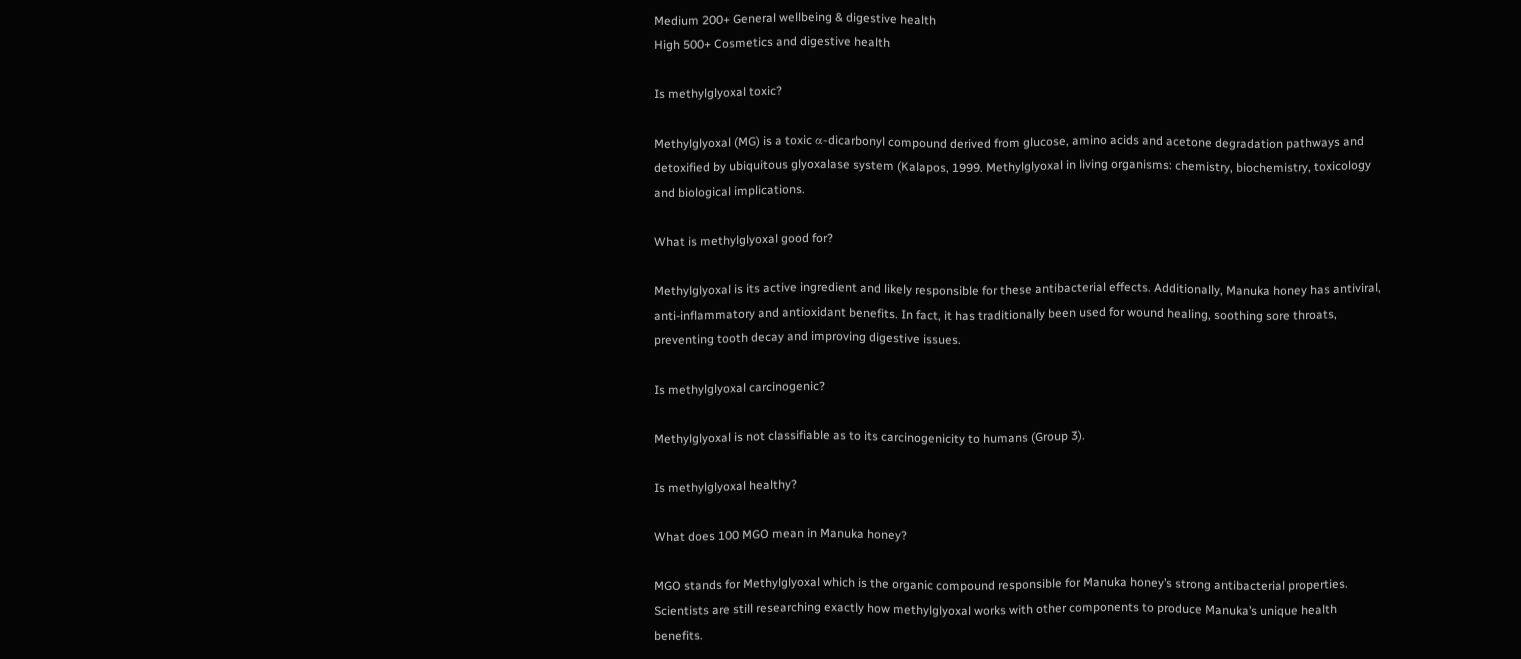Medium 200+ General wellbeing & digestive health
High 500+ Cosmetics and digestive health

Is methylglyoxal toxic?

Methylglyoxal (MG) is a toxic α-dicarbonyl compound derived from glucose, amino acids and acetone degradation pathways and detoxified by ubiquitous glyoxalase system (Kalapos, 1999. Methylglyoxal in living organisms: chemistry, biochemistry, toxicology and biological implications.

What is methylglyoxal good for?

Methylglyoxal is its active ingredient and likely responsible for these antibacterial effects. Additionally, Manuka honey has antiviral, anti-inflammatory and antioxidant benefits. In fact, it has traditionally been used for wound healing, soothing sore throats, preventing tooth decay and improving digestive issues.

Is methylglyoxal carcinogenic?

Methylglyoxal is not classifiable as to its carcinogenicity to humans (Group 3).

Is methylglyoxal healthy?

What does 100 MGO mean in Manuka honey?

MGO stands for Methylglyoxal which is the organic compound responsible for Manuka honey’s strong antibacterial properties. Scientists are still researching exactly how methylglyoxal works with other components to produce Manuka’s unique health benefits.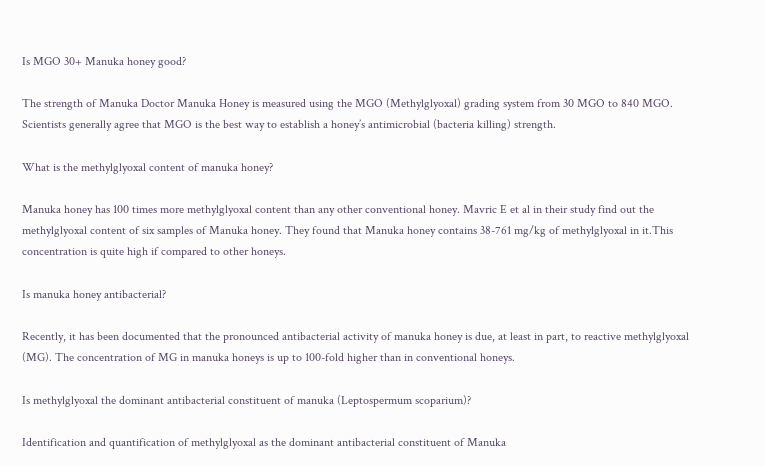Is MGO 30+ Manuka honey good?

The strength of Manuka Doctor Manuka Honey is measured using the MGO (Methylglyoxal) grading system from 30 MGO to 840 MGO. Scientists generally agree that MGO is the best way to establish a honey’s antimicrobial (bacteria killing) strength.

What is the methylglyoxal content of manuka honey?

Manuka honey has 100 times more methylglyoxal content than any other conventional honey. Mavric E et al in their study find out the methylglyoxal content of six samples of Manuka honey. They found that Manuka honey contains 38-761 mg/kg of methylglyoxal in it.This concentration is quite high if compared to other honeys.

Is manuka honey antibacterial?

Recently, it has been documented that the pronounced antibacterial activity of manuka honey is due, at least in part, to reactive methylglyoxal (MG). The concentration of MG in manuka honeys is up to 100-fold higher than in conventional honeys.

Is methylglyoxal the dominant antibacterial constituent of manuka (Leptospermum scoparium)?

Identification and quantification of methylglyoxal as the dominant antibacterial constituent of Manuka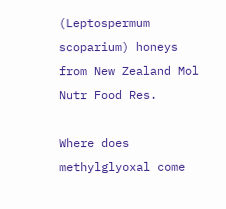(Leptospermum scoparium) honeys from New Zealand Mol Nutr Food Res.

Where does methylglyoxal come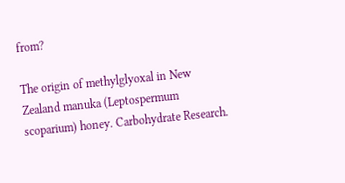from?

The origin of methylglyoxal in New Zealand manuka (Leptospermum scoparium) honey. Carbohydrate Research.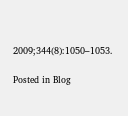2009;344(8):1050–1053.

Posted in Blog